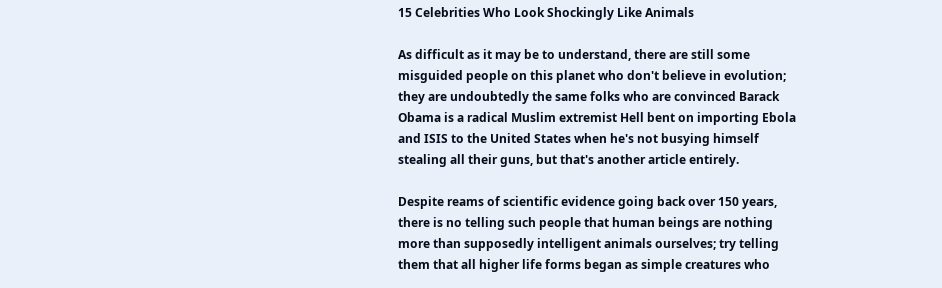15 Celebrities Who Look Shockingly Like Animals

As difficult as it may be to understand, there are still some misguided people on this planet who don't believe in evolution; they are undoubtedly the same folks who are convinced Barack Obama is a radical Muslim extremist Hell bent on importing Ebola and ISIS to the United States when he's not busying himself stealing all their guns, but that's another article entirely.

Despite reams of scientific evidence going back over 150 years, there is no telling such people that human beings are nothing more than supposedly intelligent animals ourselves; try telling them that all higher life forms began as simple creatures who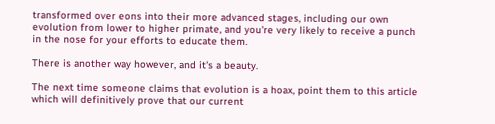transformed over eons into their more advanced stages, including our own evolution from lower to higher primate, and you're very likely to receive a punch in the nose for your efforts to educate them.

There is another way however, and it's a beauty.

The next time someone claims that evolution is a hoax, point them to this article which will definitively prove that our current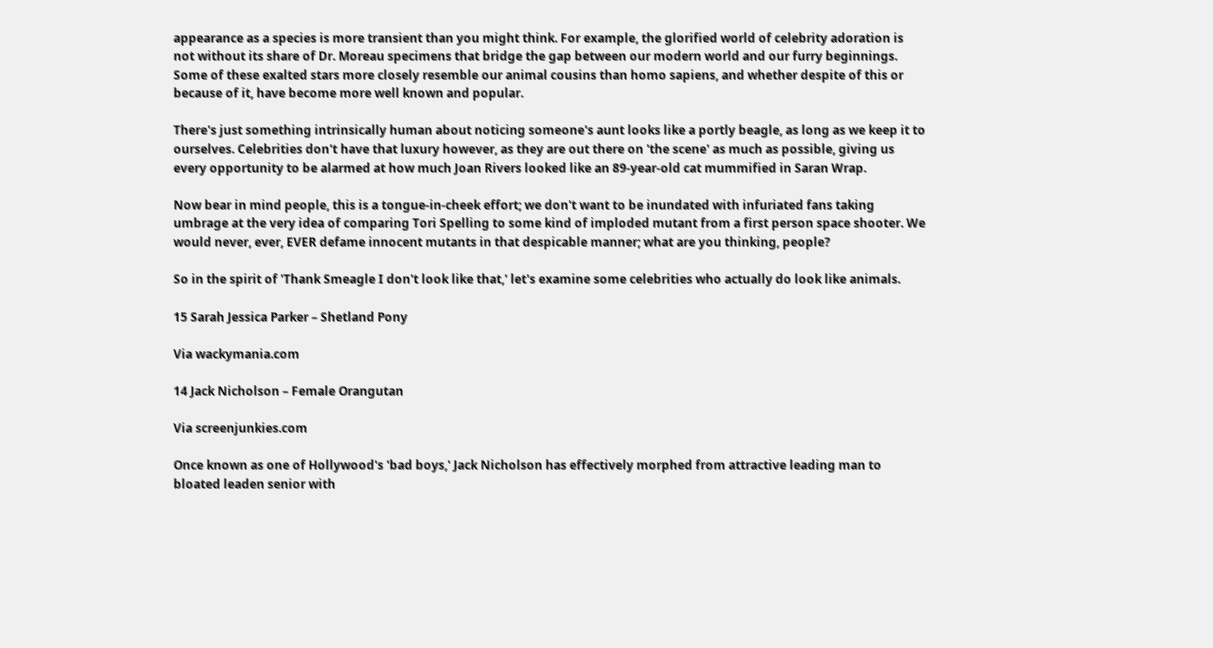appearance as a species is more transient than you might think. For example, the glorified world of celebrity adoration is not without its share of Dr. Moreau specimens that bridge the gap between our modern world and our furry beginnings. Some of these exalted stars more closely resemble our animal cousins than homo sapiens, and whether despite of this or because of it, have become more well known and popular.

There's just something intrinsically human about noticing someone's aunt looks like a portly beagle, as long as we keep it to ourselves. Celebrities don't have that luxury however, as they are out there on 'the scene' as much as possible, giving us every opportunity to be alarmed at how much Joan Rivers looked like an 89-year-old cat mummified in Saran Wrap.

Now bear in mind people, this is a tongue-in-cheek effort; we don't want to be inundated with infuriated fans taking umbrage at the very idea of comparing Tori Spelling to some kind of imploded mutant from a first person space shooter. We would never, ever, EVER defame innocent mutants in that despicable manner; what are you thinking, people?

So in the spirit of 'Thank Smeagle I don't look like that,' let's examine some celebrities who actually do look like animals.

15 Sarah Jessica Parker – Shetland Pony

Via wackymania.com

14 Jack Nicholson – Female Orangutan

Via screenjunkies.com

Once known as one of Hollywood's 'bad boys,' Jack Nicholson has effectively morphed from attractive leading man to bloated leaden senior with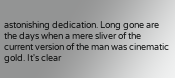astonishing dedication. Long gone are the days when a mere sliver of the current version of the man was cinematic gold. It's clear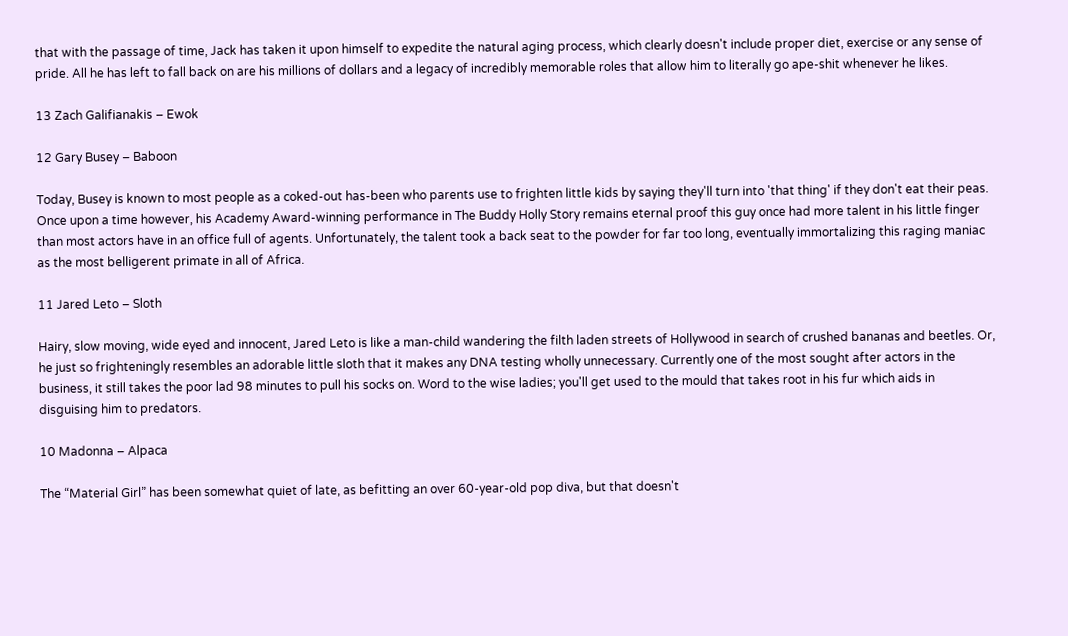that with the passage of time, Jack has taken it upon himself to expedite the natural aging process, which clearly doesn't include proper diet, exercise or any sense of pride. All he has left to fall back on are his millions of dollars and a legacy of incredibly memorable roles that allow him to literally go ape-shit whenever he likes.

13 Zach Galifianakis – Ewok

12 Gary Busey – Baboon

Today, Busey is known to most people as a coked-out has-been who parents use to frighten little kids by saying they'll turn into 'that thing' if they don't eat their peas. Once upon a time however, his Academy Award-winning performance in The Buddy Holly Story remains eternal proof this guy once had more talent in his little finger than most actors have in an office full of agents. Unfortunately, the talent took a back seat to the powder for far too long, eventually immortalizing this raging maniac as the most belligerent primate in all of Africa.

11 Jared Leto – Sloth

Hairy, slow moving, wide eyed and innocent, Jared Leto is like a man-child wandering the filth laden streets of Hollywood in search of crushed bananas and beetles. Or, he just so frighteningly resembles an adorable little sloth that it makes any DNA testing wholly unnecessary. Currently one of the most sought after actors in the business, it still takes the poor lad 98 minutes to pull his socks on. Word to the wise ladies; you'll get used to the mould that takes root in his fur which aids in disguising him to predators.

10 Madonna – Alpaca

The “Material Girl” has been somewhat quiet of late, as befitting an over 60-year-old pop diva, but that doesn't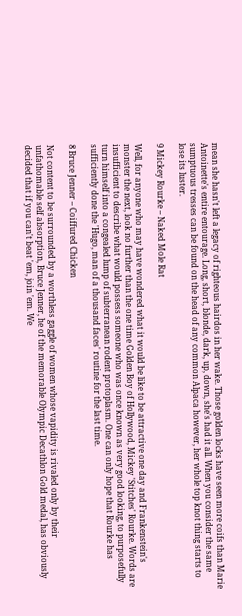mean she hasn't left a legacy of righteous hairdos in her wake. Those golden locks have seen more coifs than Marie Antoinette's entire entourage. Long, short, blonde, dark, up, down, she's had it all. When you consider the same sumptuous tresses can be found on the head of any common Alpaca however, her whole top knot thing starts to lose its luster.

9 Mickey Rourke – Naked Mole Rat

Well, for anyone who may have wondered what it would be like to be attractive one day and Frankenstein's monster the next, look no further than the one time Golden Boy of Hollywood, Mickey 'Stitches' Rourke. Words are insufficient to describe what would possess someone who was once known as very good looking, to purposefully turn himself into a congealed lump of subterranean rodent protoplasm. One can only hope that Rourke has sufficiently done the 'Hugo, man of a thousand faces' routine for the last time.

8 Bruce Jenner – Coiffured Chicken

Not content to be surrounded by a worthless gaggle of women whose vapidity is rivaled only by their unfathomable self absorption, Bruce Jenner, he of the memorable Olympic Decathlon Gold medal, has obviously decided that if you can't beat 'em, join 'em. We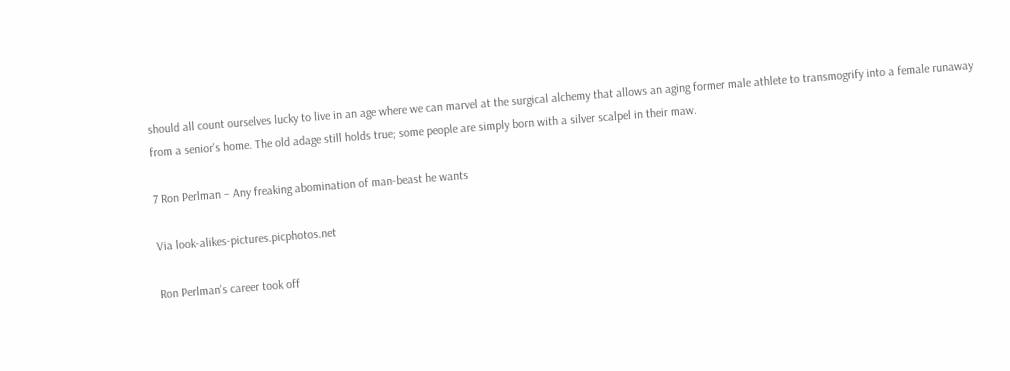should all count ourselves lucky to live in an age where we can marvel at the surgical alchemy that allows an aging former male athlete to transmogrify into a female runaway from a senior's home. The old adage still holds true; some people are simply born with a silver scalpel in their maw.

7 Ron Perlman – Any freaking abomination of man-beast he wants

Via look-alikes-pictures.picphotos.net

Ron Perlman's career took off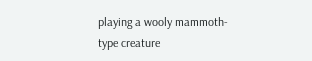playing a wooly mammoth-type creature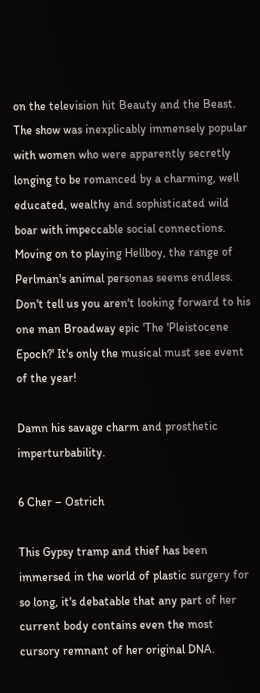on the television hit Beauty and the Beast. The show was inexplicably immensely popular with women who were apparently secretly longing to be romanced by a charming, well educated, wealthy and sophisticated wild boar with impeccable social connections. Moving on to playing Hellboy, the range of Perlman's animal personas seems endless. Don't tell us you aren't looking forward to his one man Broadway epic 'The 'Pleistocene Epoch?' It's only the musical must see event of the year!

Damn his savage charm and prosthetic imperturbability.

6 Cher – Ostrich

This Gypsy tramp and thief has been immersed in the world of plastic surgery for so long, it's debatable that any part of her current body contains even the most cursory remnant of her original DNA.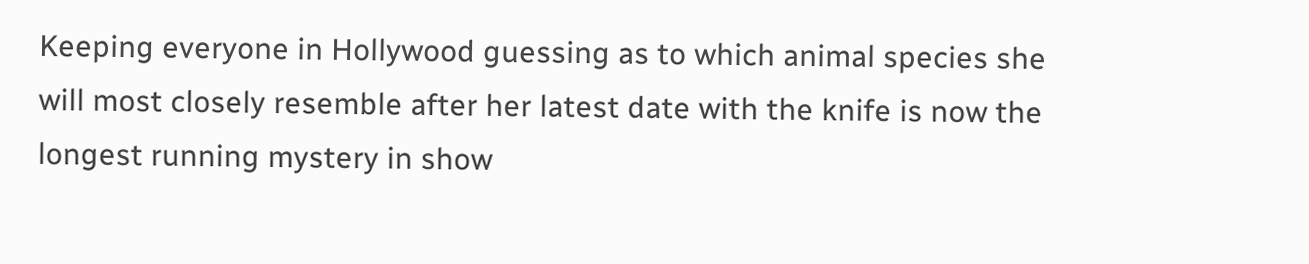Keeping everyone in Hollywood guessing as to which animal species she will most closely resemble after her latest date with the knife is now the longest running mystery in show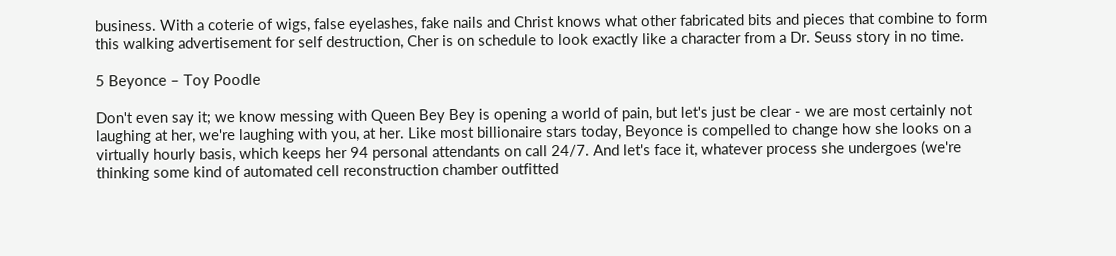business. With a coterie of wigs, false eyelashes, fake nails and Christ knows what other fabricated bits and pieces that combine to form this walking advertisement for self destruction, Cher is on schedule to look exactly like a character from a Dr. Seuss story in no time.

5 Beyonce – Toy Poodle

Don't even say it; we know messing with Queen Bey Bey is opening a world of pain, but let's just be clear - we are most certainly not laughing at her, we're laughing with you, at her. Like most billionaire stars today, Beyonce is compelled to change how she looks on a virtually hourly basis, which keeps her 94 personal attendants on call 24/7. And let's face it, whatever process she undergoes (we're thinking some kind of automated cell reconstruction chamber outfitted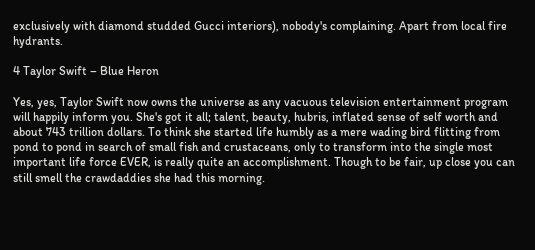exclusively with diamond studded Gucci interiors), nobody's complaining. Apart from local fire hydrants.

4 Taylor Swift – Blue Heron

Yes, yes, Taylor Swift now owns the universe as any vacuous television entertainment program will happily inform you. She's got it all; talent, beauty, hubris, inflated sense of self worth and about 743 trillion dollars. To think she started life humbly as a mere wading bird flitting from pond to pond in search of small fish and crustaceans, only to transform into the single most important life force EVER, is really quite an accomplishment. Though to be fair, up close you can still smell the crawdaddies she had this morning.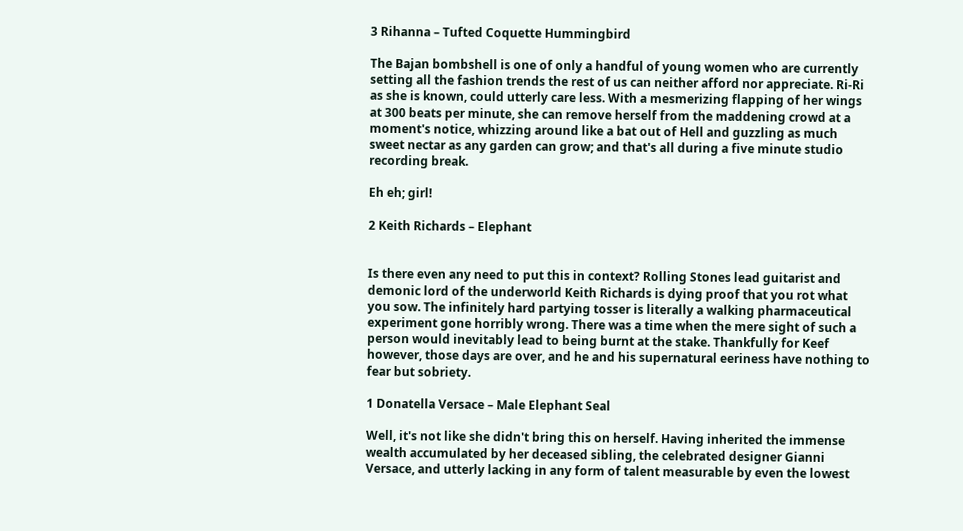3 Rihanna – Tufted Coquette Hummingbird

The Bajan bombshell is one of only a handful of young women who are currently setting all the fashion trends the rest of us can neither afford nor appreciate. Ri-Ri as she is known, could utterly care less. With a mesmerizing flapping of her wings at 300 beats per minute, she can remove herself from the maddening crowd at a moment's notice, whizzing around like a bat out of Hell and guzzling as much sweet nectar as any garden can grow; and that's all during a five minute studio recording break.

Eh eh; girl!

2 Keith Richards – Elephant


Is there even any need to put this in context? Rolling Stones lead guitarist and demonic lord of the underworld Keith Richards is dying proof that you rot what you sow. The infinitely hard partying tosser is literally a walking pharmaceutical experiment gone horribly wrong. There was a time when the mere sight of such a person would inevitably lead to being burnt at the stake. Thankfully for Keef however, those days are over, and he and his supernatural eeriness have nothing to fear but sobriety.

1 Donatella Versace – Male Elephant Seal

Well, it's not like she didn't bring this on herself. Having inherited the immense wealth accumulated by her deceased sibling, the celebrated designer Gianni Versace, and utterly lacking in any form of talent measurable by even the lowest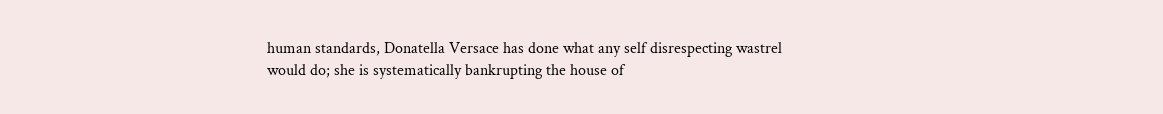human standards, Donatella Versace has done what any self disrespecting wastrel would do; she is systematically bankrupting the house of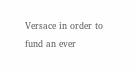Versace in order to fund an ever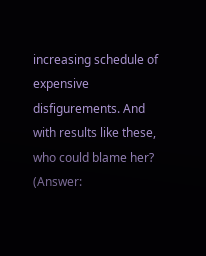increasing schedule of expensive disfigurements. And with results like these, who could blame her? (Answer: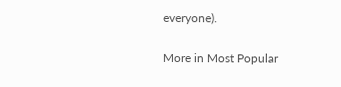everyone).

More in Most Popular